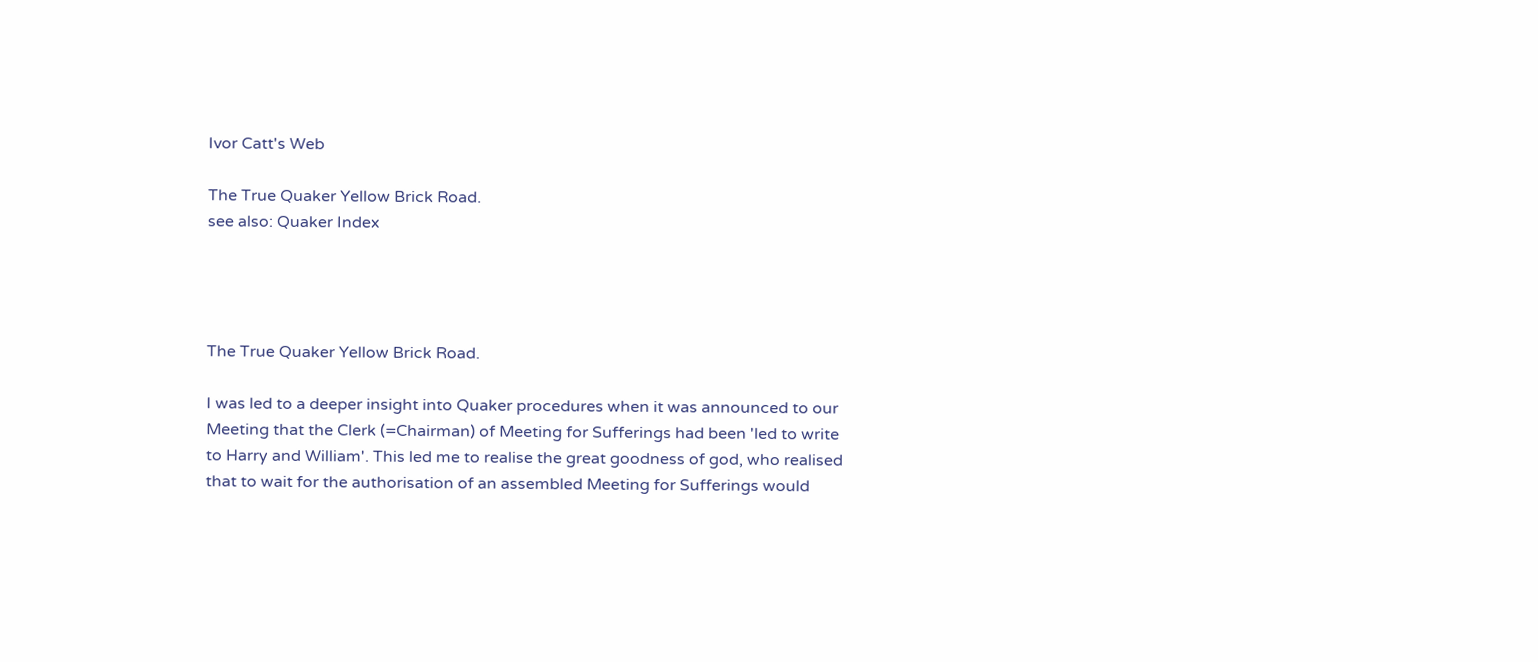Ivor Catt's Web

The True Quaker Yellow Brick Road.
see also: Quaker Index




The True Quaker Yellow Brick Road.

I was led to a deeper insight into Quaker procedures when it was announced to our Meeting that the Clerk (=Chairman) of Meeting for Sufferings had been 'led to write to Harry and William'. This led me to realise the great goodness of god, who realised that to wait for the authorisation of an assembled Meeting for Sufferings would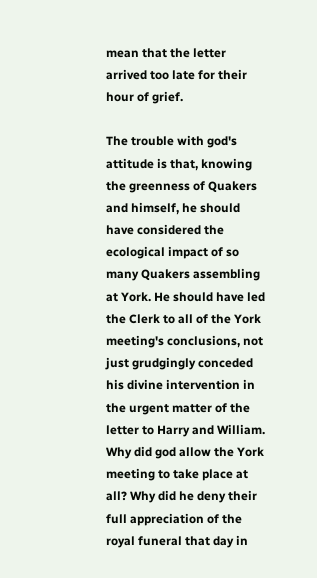mean that the letter arrived too late for their hour of grief.

The trouble with god's attitude is that, knowing the greenness of Quakers and himself, he should have considered the ecological impact of so many Quakers assembling at York. He should have led the Clerk to all of the York meeting's conclusions, not just grudgingly conceded his divine intervention in the urgent matter of the letter to Harry and William. Why did god allow the York meeting to take place at all? Why did he deny their full appreciation of the royal funeral that day in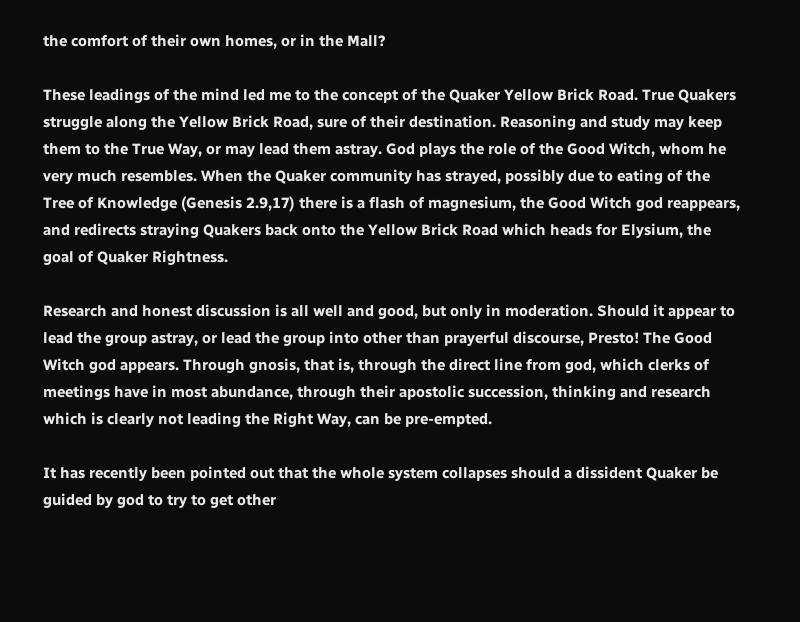the comfort of their own homes, or in the Mall?

These leadings of the mind led me to the concept of the Quaker Yellow Brick Road. True Quakers struggle along the Yellow Brick Road, sure of their destination. Reasoning and study may keep them to the True Way, or may lead them astray. God plays the role of the Good Witch, whom he very much resembles. When the Quaker community has strayed, possibly due to eating of the Tree of Knowledge (Genesis 2.9,17) there is a flash of magnesium, the Good Witch god reappears, and redirects straying Quakers back onto the Yellow Brick Road which heads for Elysium, the goal of Quaker Rightness.

Research and honest discussion is all well and good, but only in moderation. Should it appear to lead the group astray, or lead the group into other than prayerful discourse, Presto! The Good Witch god appears. Through gnosis, that is, through the direct line from god, which clerks of meetings have in most abundance, through their apostolic succession, thinking and research which is clearly not leading the Right Way, can be pre-empted.

It has recently been pointed out that the whole system collapses should a dissident Quaker be guided by god to try to get other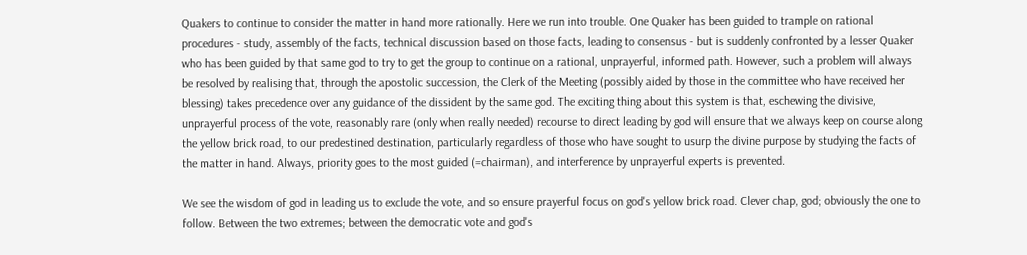Quakers to continue to consider the matter in hand more rationally. Here we run into trouble. One Quaker has been guided to trample on rational procedures - study, assembly of the facts, technical discussion based on those facts, leading to consensus - but is suddenly confronted by a lesser Quaker who has been guided by that same god to try to get the group to continue on a rational, unprayerful, informed path. However, such a problem will always be resolved by realising that, through the apostolic succession, the Clerk of the Meeting (possibly aided by those in the committee who have received her blessing) takes precedence over any guidance of the dissident by the same god. The exciting thing about this system is that, eschewing the divisive, unprayerful process of the vote, reasonably rare (only when really needed) recourse to direct leading by god will ensure that we always keep on course along the yellow brick road, to our predestined destination, particularly regardless of those who have sought to usurp the divine purpose by studying the facts of the matter in hand. Always, priority goes to the most guided (=chairman), and interference by unprayerful experts is prevented.

We see the wisdom of god in leading us to exclude the vote, and so ensure prayerful focus on god's yellow brick road. Clever chap, god; obviously the one to follow. Between the two extremes; between the democratic vote and god's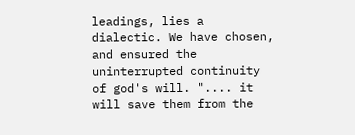leadings, lies a dialectic. We have chosen, and ensured the uninterrupted continuity of god's will. ".... it will save them from the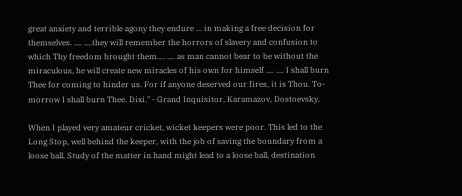great anxiety and terrible agony they endure ... in making a free decision for themselves. .... ....they will remember the horrors of slavery and confusion to which Thy freedom brought them.... .... as man cannot bear to be without the miraculous, he will create new miracles of his own for himself .... .... I shall burn Thee for coming to hinder us. For if anyone deserved our fires, it is Thou. To-morrow I shall burn Thee. Dixi." - Grand Inquisitor, Karamazov, Dostoevsky.

When I played very amateur cricket, wicket keepers were poor. This led to the Long Stop, well behind the keeper, with the job of saving the boundary from a loose ball. Study of the matter in hand might lead to a loose ball, destination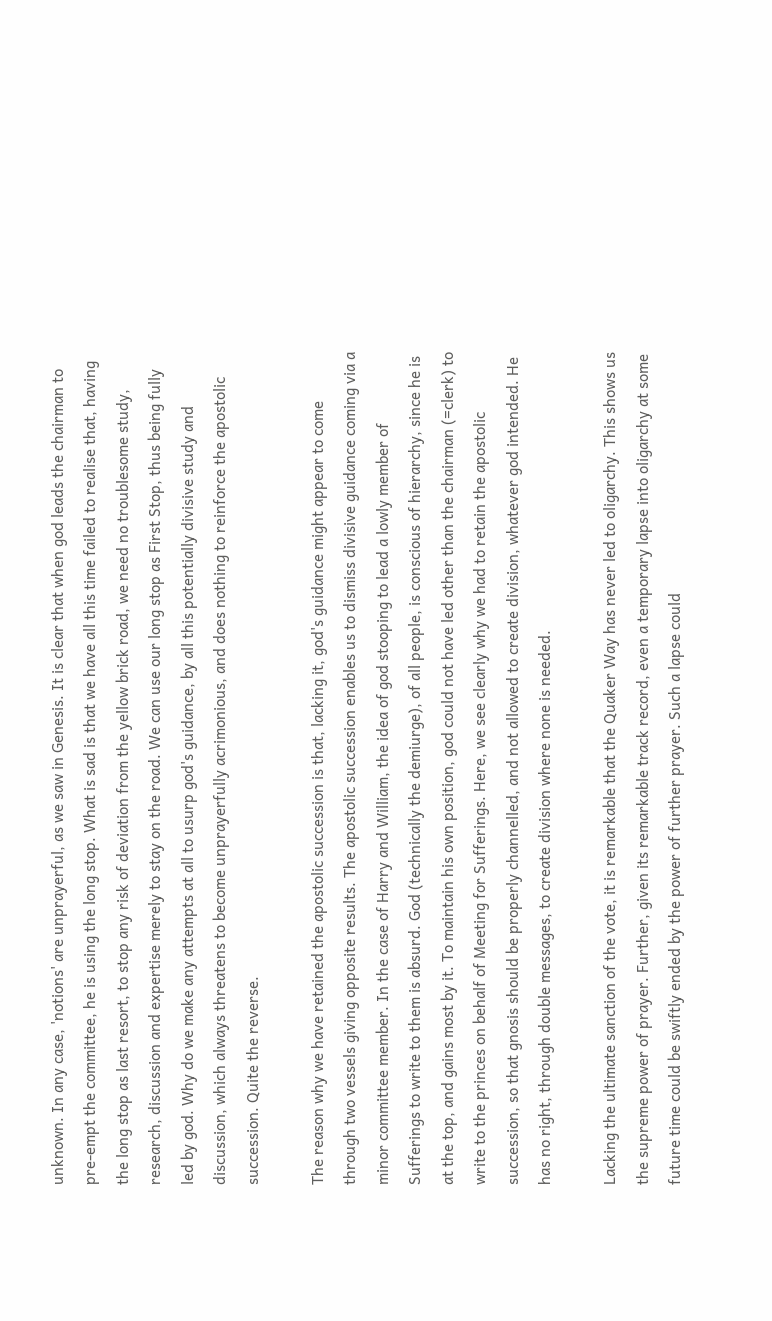unknown. In any case, 'notions' are unprayerful, as we saw in Genesis. It is clear that when god leads the chairman to pre-empt the committee, he is using the long stop. What is sad is that we have all this time failed to realise that, having the long stop as last resort, to stop any risk of deviation from the yellow brick road, we need no troublesome study, research, discussion and expertise merely to stay on the road. We can use our long stop as First Stop, thus being fully led by god. Why do we make any attempts at all to usurp god's guidance, by all this potentially divisive study and discussion, which always threatens to become unprayerfully acrimonious, and does nothing to reinforce the apostolic succession. Quite the reverse.

The reason why we have retained the apostolic succession is that, lacking it, god's guidance might appear to come through two vessels giving opposite results. The apostolic succession enables us to dismiss divisive guidance coming via a minor committee member. In the case of Harry and William, the idea of god stooping to lead a lowly member of Sufferings to write to them is absurd. God (technically the demiurge), of all people, is conscious of hierarchy, since he is at the top, and gains most by it. To maintain his own position, god could not have led other than the chairman (=clerk) to write to the princes on behalf of Meeting for Sufferings. Here, we see clearly why we had to retain the apostolic succession, so that gnosis should be properly channelled, and not allowed to create division, whatever god intended. He has no right, through double messages, to create division where none is needed.

Lacking the ultimate sanction of the vote, it is remarkable that the Quaker Way has never led to oligarchy. This shows us the supreme power of prayer. Further, given its remarkable track record, even a temporary lapse into oligarchy at some future time could be swiftly ended by the power of further prayer. Such a lapse could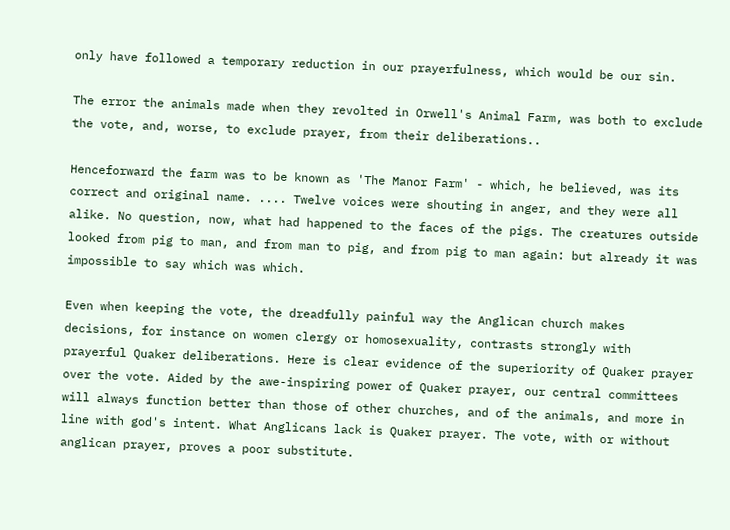only have followed a temporary reduction in our prayerfulness, which would be our sin.

The error the animals made when they revolted in Orwell's Animal Farm, was both to exclude the vote, and, worse, to exclude prayer, from their deliberations..

Henceforward the farm was to be known as 'The Manor Farm' - which, he believed, was its correct and original name. .... Twelve voices were shouting in anger, and they were all alike. No question, now, what had happened to the faces of the pigs. The creatures outside looked from pig to man, and from man to pig, and from pig to man again: but already it was impossible to say which was which.

Even when keeping the vote, the dreadfully painful way the Anglican church makes decisions, for instance on women clergy or homosexuality, contrasts strongly with prayerful Quaker deliberations. Here is clear evidence of the superiority of Quaker prayer over the vote. Aided by the awe-inspiring power of Quaker prayer, our central committees will always function better than those of other churches, and of the animals, and more in line with god's intent. What Anglicans lack is Quaker prayer. The vote, with or without anglican prayer, proves a poor substitute.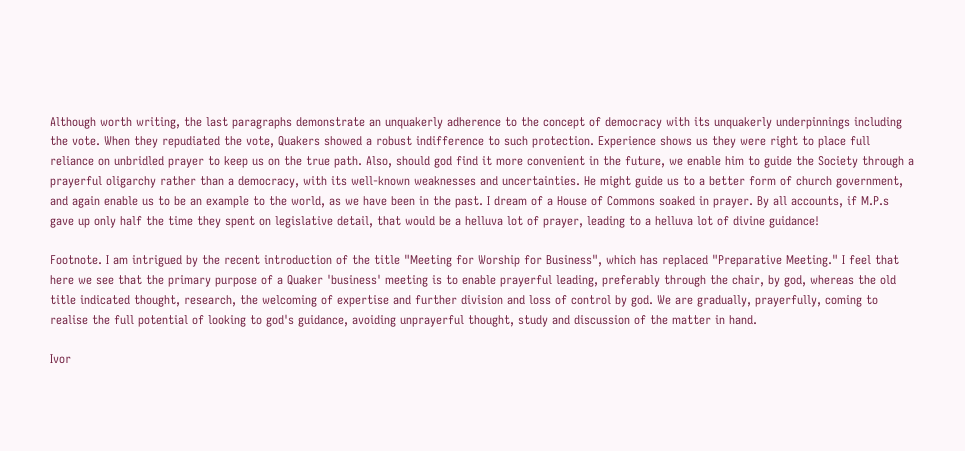Although worth writing, the last paragraphs demonstrate an unquakerly adherence to the concept of democracy with its unquakerly underpinnings including the vote. When they repudiated the vote, Quakers showed a robust indifference to such protection. Experience shows us they were right to place full reliance on unbridled prayer to keep us on the true path. Also, should god find it more convenient in the future, we enable him to guide the Society through a prayerful oligarchy rather than a democracy, with its well-known weaknesses and uncertainties. He might guide us to a better form of church government, and again enable us to be an example to the world, as we have been in the past. I dream of a House of Commons soaked in prayer. By all accounts, if M.P.s gave up only half the time they spent on legislative detail, that would be a helluva lot of prayer, leading to a helluva lot of divine guidance!

Footnote. I am intrigued by the recent introduction of the title "Meeting for Worship for Business", which has replaced "Preparative Meeting." I feel that here we see that the primary purpose of a Quaker 'business' meeting is to enable prayerful leading, preferably through the chair, by god, whereas the old title indicated thought, research, the welcoming of expertise and further division and loss of control by god. We are gradually, prayerfully, coming to realise the full potential of looking to god's guidance, avoiding unprayerful thought, study and discussion of the matter in hand.

Ivor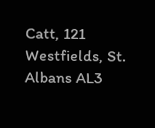Catt, 121 Westfields, St. Albans AL3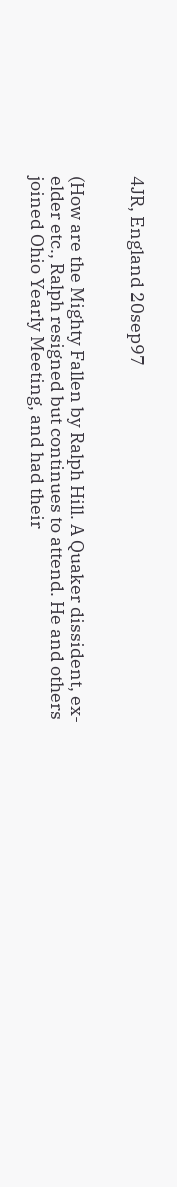4JR, England 20sep97


(How are the Mighty Fallen by Ralph Hill. A Quaker dissident, ex-elder etc., Ralph resigned but continues to attend. He and others joined Ohio Yearly Meeting, and had their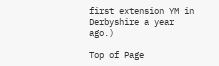first extension YM in Derbyshire a year ago.)

Top of Page